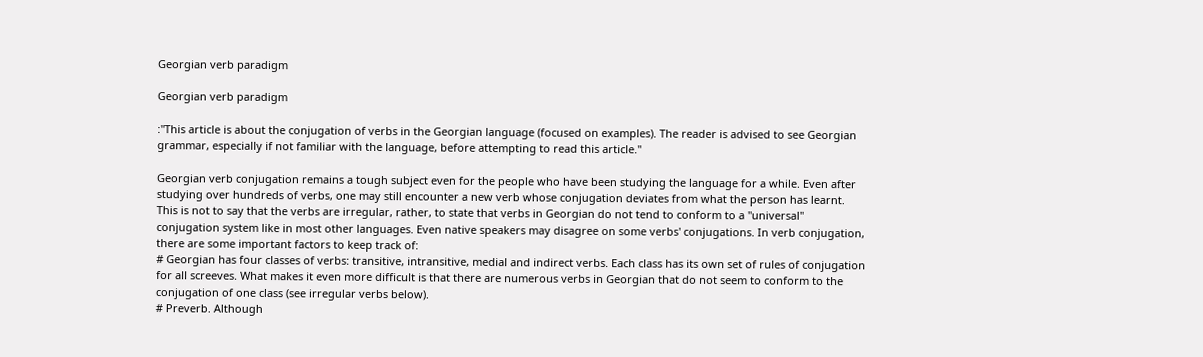Georgian verb paradigm

Georgian verb paradigm

:"This article is about the conjugation of verbs in the Georgian language (focused on examples). The reader is advised to see Georgian grammar, especially if not familiar with the language, before attempting to read this article."

Georgian verb conjugation remains a tough subject even for the people who have been studying the language for a while. Even after studying over hundreds of verbs, one may still encounter a new verb whose conjugation deviates from what the person has learnt. This is not to say that the verbs are irregular, rather, to state that verbs in Georgian do not tend to conform to a "universal" conjugation system like in most other languages. Even native speakers may disagree on some verbs' conjugations. In verb conjugation, there are some important factors to keep track of:
# Georgian has four classes of verbs: transitive, intransitive, medial and indirect verbs. Each class has its own set of rules of conjugation for all screeves. What makes it even more difficult is that there are numerous verbs in Georgian that do not seem to conform to the conjugation of one class (see irregular verbs below).
# Preverb. Although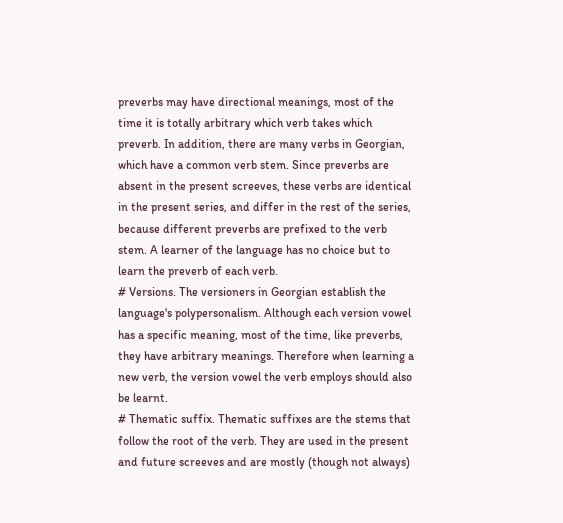preverbs may have directional meanings, most of the time it is totally arbitrary which verb takes which preverb. In addition, there are many verbs in Georgian, which have a common verb stem. Since preverbs are absent in the present screeves, these verbs are identical in the present series, and differ in the rest of the series, because different preverbs are prefixed to the verb stem. A learner of the language has no choice but to learn the preverb of each verb.
# Versions. The versioners in Georgian establish the language's polypersonalism. Although each version vowel has a specific meaning, most of the time, like preverbs, they have arbitrary meanings. Therefore when learning a new verb, the version vowel the verb employs should also be learnt.
# Thematic suffix. Thematic suffixes are the stems that follow the root of the verb. They are used in the present and future screeves and are mostly (though not always)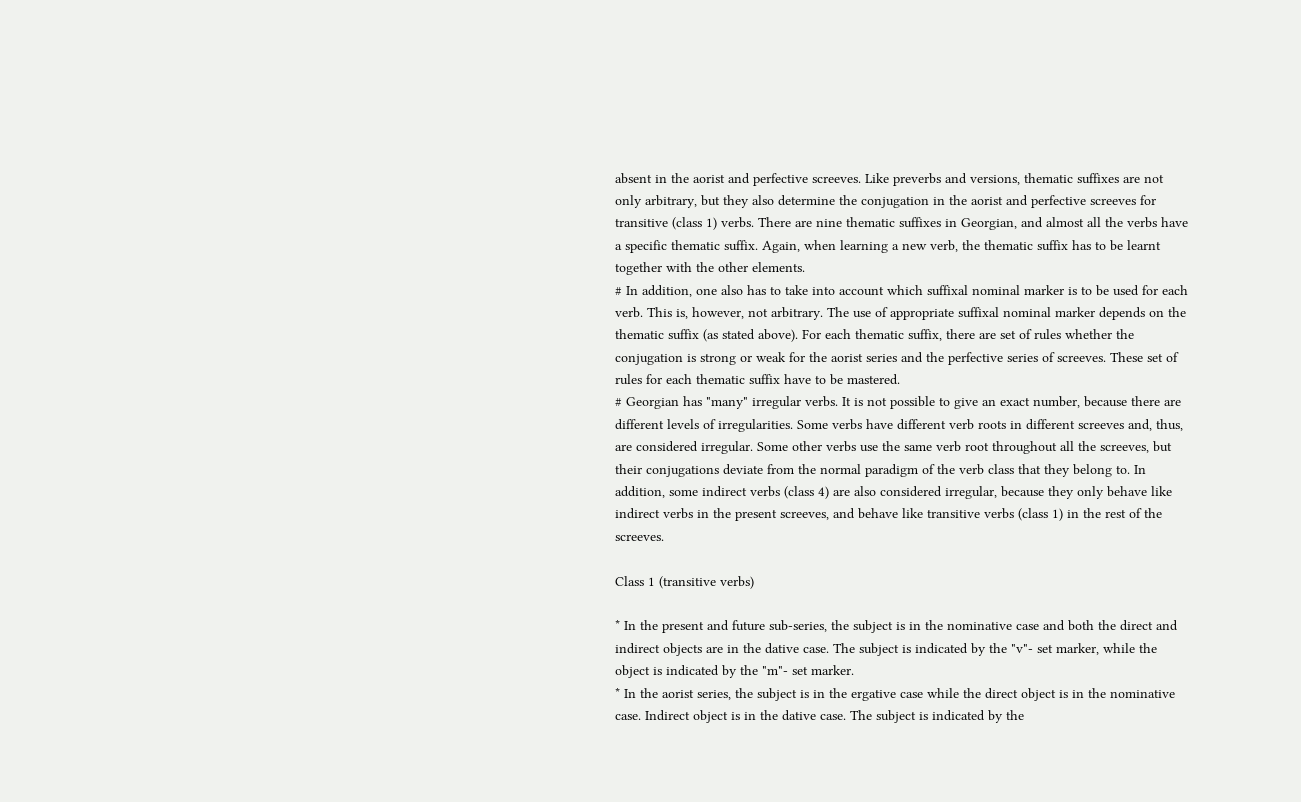absent in the aorist and perfective screeves. Like preverbs and versions, thematic suffixes are not only arbitrary, but they also determine the conjugation in the aorist and perfective screeves for transitive (class 1) verbs. There are nine thematic suffixes in Georgian, and almost all the verbs have a specific thematic suffix. Again, when learning a new verb, the thematic suffix has to be learnt together with the other elements.
# In addition, one also has to take into account which suffixal nominal marker is to be used for each verb. This is, however, not arbitrary. The use of appropriate suffixal nominal marker depends on the thematic suffix (as stated above). For each thematic suffix, there are set of rules whether the conjugation is strong or weak for the aorist series and the perfective series of screeves. These set of rules for each thematic suffix have to be mastered.
# Georgian has "many" irregular verbs. It is not possible to give an exact number, because there are different levels of irregularities. Some verbs have different verb roots in different screeves and, thus, are considered irregular. Some other verbs use the same verb root throughout all the screeves, but their conjugations deviate from the normal paradigm of the verb class that they belong to. In addition, some indirect verbs (class 4) are also considered irregular, because they only behave like indirect verbs in the present screeves, and behave like transitive verbs (class 1) in the rest of the screeves.

Class 1 (transitive verbs)

* In the present and future sub-series, the subject is in the nominative case and both the direct and indirect objects are in the dative case. The subject is indicated by the "v"- set marker, while the object is indicated by the "m"- set marker.
* In the aorist series, the subject is in the ergative case while the direct object is in the nominative case. Indirect object is in the dative case. The subject is indicated by the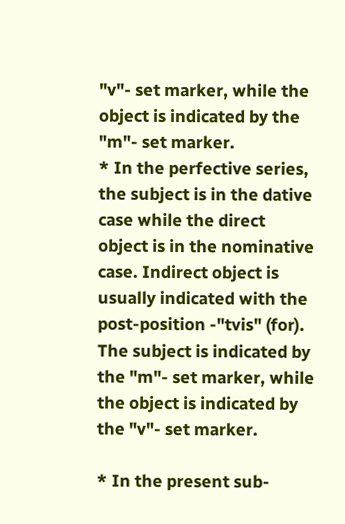"v"- set marker, while the object is indicated by the "m"- set marker.
* In the perfective series, the subject is in the dative case while the direct object is in the nominative case. Indirect object is usually indicated with the post-position -"tvis" (for). The subject is indicated by the "m"- set marker, while the object is indicated by the "v"- set marker.

* In the present sub-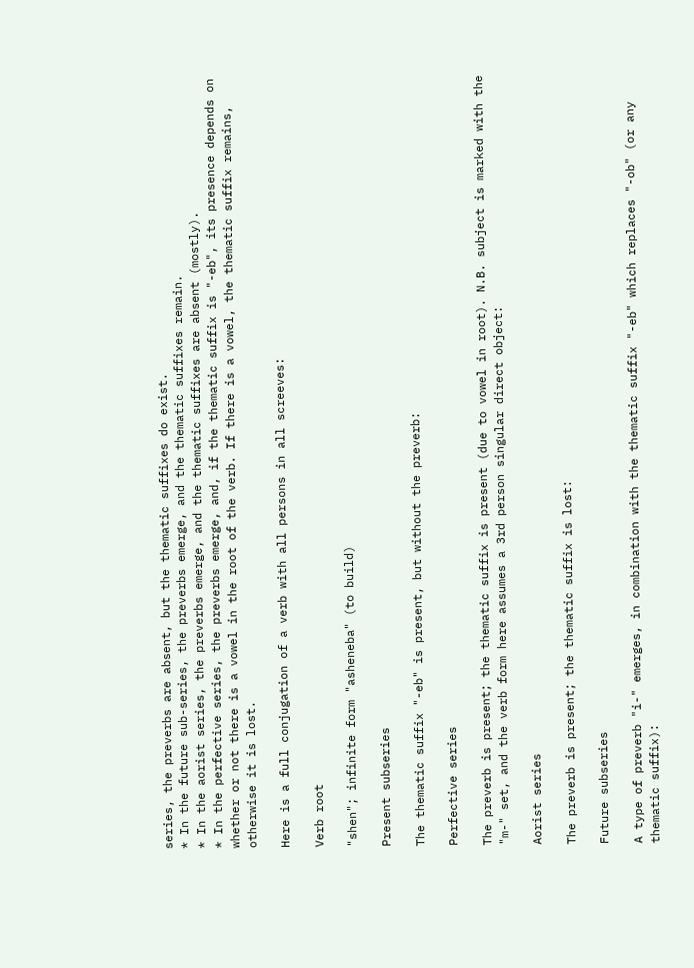series, the preverbs are absent, but the thematic suffixes do exist.
* In the future sub-series, the preverbs emerge, and the thematic suffixes remain.
* In the aorist series, the preverbs emerge, and the thematic suffixes are absent (mostly).
* In the perfective series, the preverbs emerge, and, if the thematic suffix is "-eb", its presence depends on whether or not there is a vowel in the root of the verb. If there is a vowel, the thematic suffix remains, otherwise it is lost.

Here is a full conjugation of a verb with all persons in all screeves:

Verb root

"shen"; infinite form "asheneba" (to build)

Present subseries

The thematic suffix "-eb" is present, but without the preverb:

Perfective series

The preverb is present; the thematic suffix is present (due to vowel in root). N.B. subject is marked with the "m-" set, and the verb form here assumes a 3rd person singular direct object:

Aorist series

The preverb is present; the thematic suffix is lost:

Future subseries

A type of preverb "i-" emerges, in combination with the thematic suffix "-eb" which replaces "-ob" (or any thematic suffix):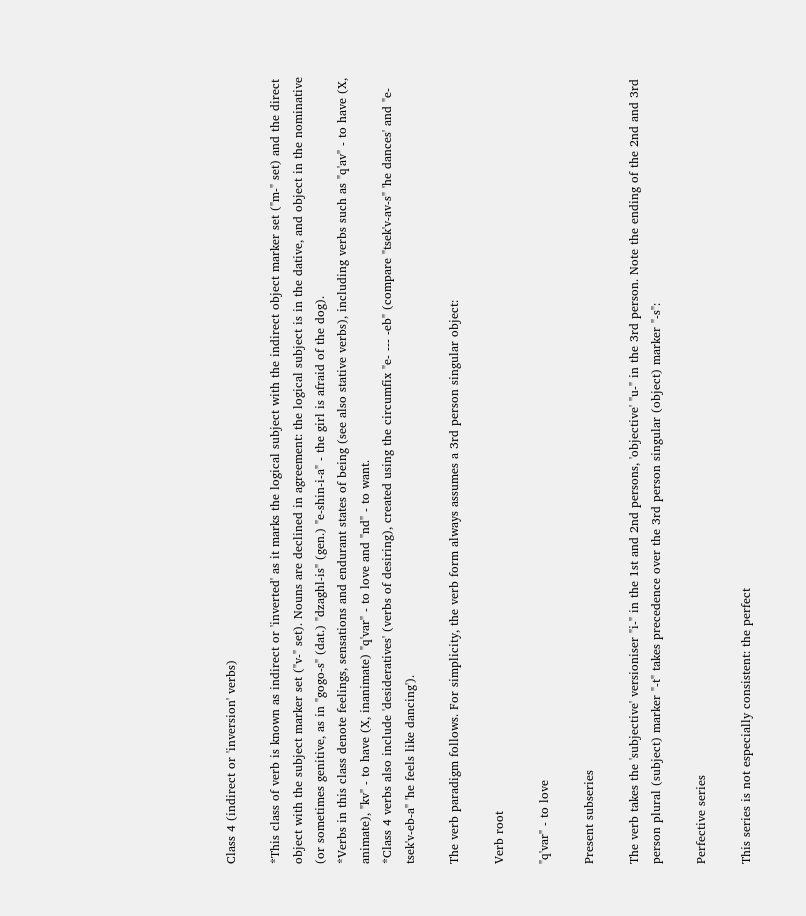Class 4 (indirect or 'inversion' verbs)

*This class of verb is known as indirect or 'inverted' as it marks the logical subject with the indirect object marker set ("m-" set) and the direct object with the subject marker set ("v-" set). Nouns are declined in agreement: the logical subject is in the dative, and object in the nominative (or sometimes genitive, as in "gogo-s" (dat.) "dzaghl-is" (gen.) "e-shin-i-a" - the girl is afraid of the dog).
*Verbs in this class denote feelings, sensations and endurant states of being (see also stative verbs), including verbs such as "q'av" - to have (X, animate), "kv" - to have (X, inanimate) "q'var" - to love and "nd" - to want.
*Class 4 verbs also include 'desideratives' (verbs of desiring), created using the circumfix "e- --- -eb" (compare "tsek'v-av-s" 'he dances' and "e-tsek'v-eb-a" 'he feels like dancing').

The verb paradigm follows. For simplicity, the verb form always assumes a 3rd person singular object:

Verb root

"q'var" - to love

Present subseries

The verb takes the 'subjective' versioniser "i-" in the 1st and 2nd persons, 'objective' "u-" in the 3rd person. Note the ending of the 2nd and 3rd person plural (subject) marker "-t" takes precedence over the 3rd person singular (object) marker "-s":

Perfective series

This series is not especially consistent: the perfect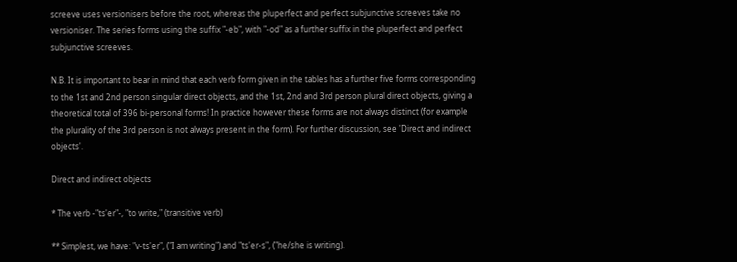screeve uses versionisers before the root, whereas the pluperfect and perfect subjunctive screeves take no versioniser. The series forms using the suffix "-eb", with "-od" as a further suffix in the pluperfect and perfect subjunctive screeves.

N.B. It is important to bear in mind that each verb form given in the tables has a further five forms corresponding to the 1st and 2nd person singular direct objects, and the 1st, 2nd and 3rd person plural direct objects, giving a theoretical total of 396 bi-personal forms! In practice however these forms are not always distinct (for example the plurality of the 3rd person is not always present in the form). For further discussion, see 'Direct and indirect objects'.

Direct and indirect objects

* The verb -"ts'er"-, "to write," (transitive verb)

** Simplest, we have: "v-ts'er", ("I am writing") and "ts'er-s", ("he/she is writing).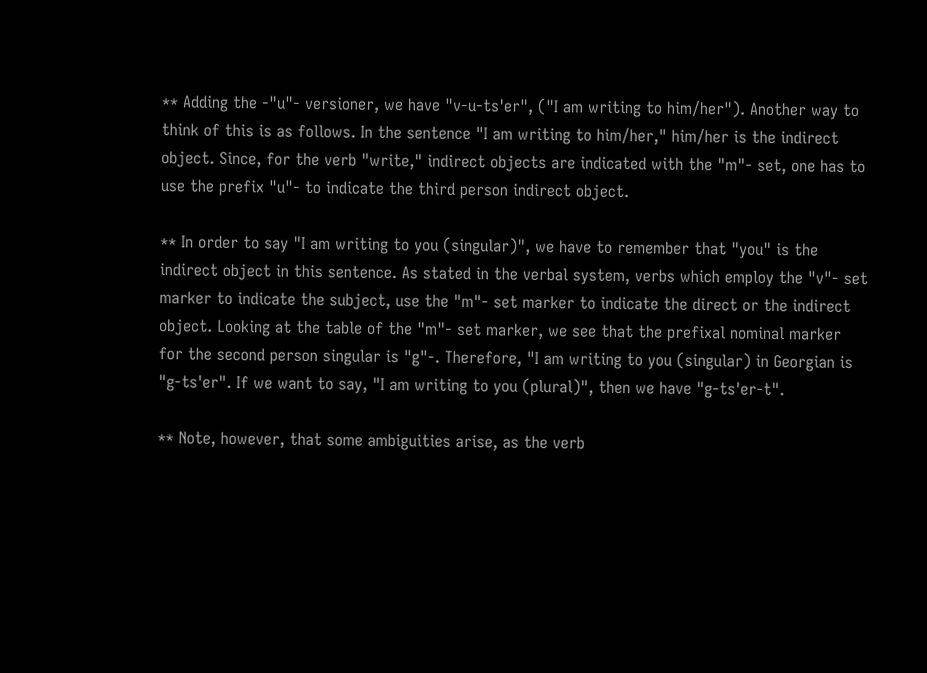** Adding the -"u"- versioner, we have "v-u-ts'er", ("I am writing to him/her"). Another way to think of this is as follows. In the sentence "I am writing to him/her," him/her is the indirect object. Since, for the verb "write," indirect objects are indicated with the "m"- set, one has to use the prefix "u"- to indicate the third person indirect object.

** In order to say "I am writing to you (singular)", we have to remember that "you" is the indirect object in this sentence. As stated in the verbal system, verbs which employ the "v"- set marker to indicate the subject, use the "m"- set marker to indicate the direct or the indirect object. Looking at the table of the "m"- set marker, we see that the prefixal nominal marker for the second person singular is "g"-. Therefore, "I am writing to you (singular) in Georgian is "g-ts'er". If we want to say, "I am writing to you (plural)", then we have "g-ts'er-t".

** Note, however, that some ambiguities arise, as the verb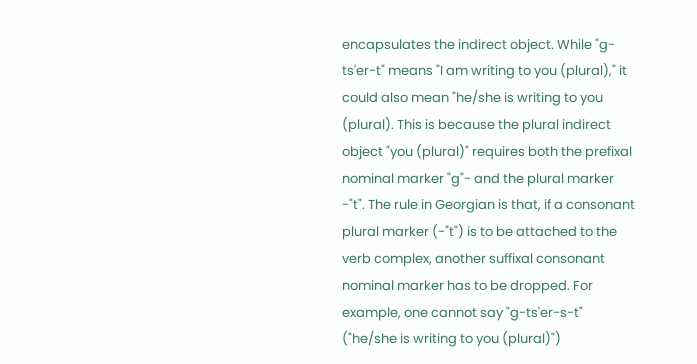encapsulates the indirect object. While "g-ts'er-t" means "I am writing to you (plural)," it could also mean "he/she is writing to you (plural). This is because the plural indirect object "you (plural)" requires both the prefixal nominal marker "g"- and the plural marker -"t". The rule in Georgian is that, if a consonant plural marker (-"t") is to be attached to the verb complex, another suffixal consonant nominal marker has to be dropped. For example, one cannot say "g-ts'er-s-t" ("he/she is writing to you (plural)")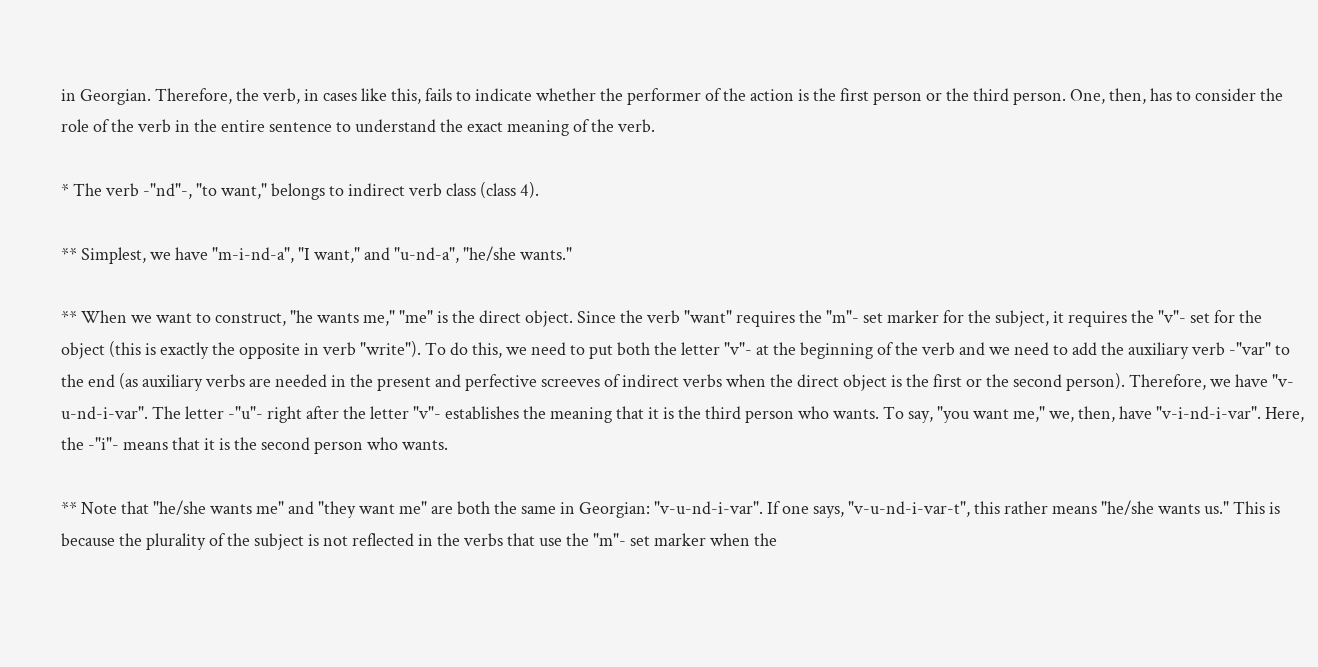in Georgian. Therefore, the verb, in cases like this, fails to indicate whether the performer of the action is the first person or the third person. One, then, has to consider the role of the verb in the entire sentence to understand the exact meaning of the verb.

* The verb -"nd"-, "to want," belongs to indirect verb class (class 4).

** Simplest, we have "m-i-nd-a", "I want," and "u-nd-a", "he/she wants."

** When we want to construct, "he wants me," "me" is the direct object. Since the verb "want" requires the "m"- set marker for the subject, it requires the "v"- set for the object (this is exactly the opposite in verb "write"). To do this, we need to put both the letter "v"- at the beginning of the verb and we need to add the auxiliary verb -"var" to the end (as auxiliary verbs are needed in the present and perfective screeves of indirect verbs when the direct object is the first or the second person). Therefore, we have "v-u-nd-i-var". The letter -"u"- right after the letter "v"- establishes the meaning that it is the third person who wants. To say, "you want me," we, then, have "v-i-nd-i-var". Here, the -"i"- means that it is the second person who wants.

** Note that "he/she wants me" and "they want me" are both the same in Georgian: "v-u-nd-i-var". If one says, "v-u-nd-i-var-t", this rather means "he/she wants us." This is because the plurality of the subject is not reflected in the verbs that use the "m"- set marker when the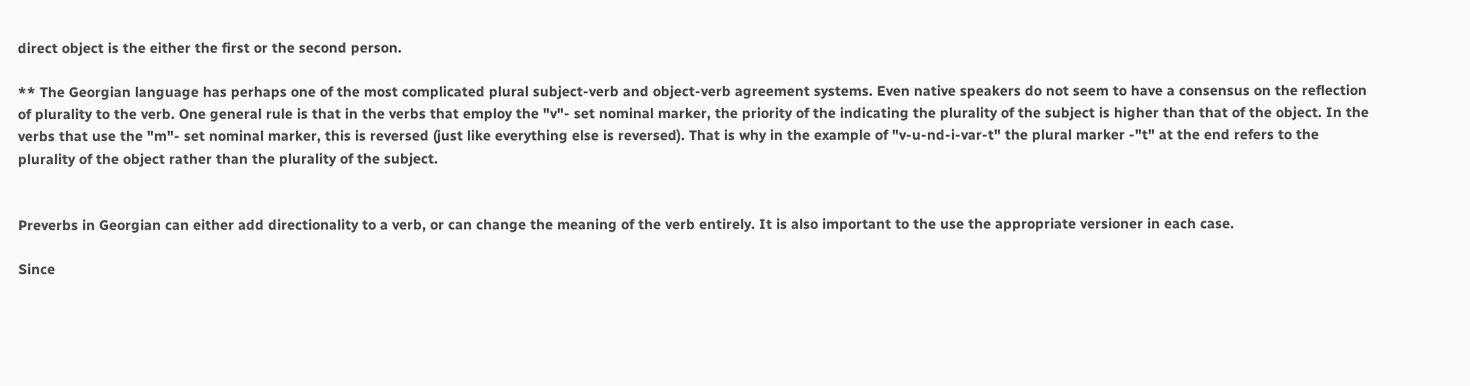direct object is the either the first or the second person.

** The Georgian language has perhaps one of the most complicated plural subject-verb and object-verb agreement systems. Even native speakers do not seem to have a consensus on the reflection of plurality to the verb. One general rule is that in the verbs that employ the "v"- set nominal marker, the priority of the indicating the plurality of the subject is higher than that of the object. In the verbs that use the "m"- set nominal marker, this is reversed (just like everything else is reversed). That is why in the example of "v-u-nd-i-var-t" the plural marker -"t" at the end refers to the plurality of the object rather than the plurality of the subject.


Preverbs in Georgian can either add directionality to a verb, or can change the meaning of the verb entirely. It is also important to the use the appropriate versioner in each case.

Since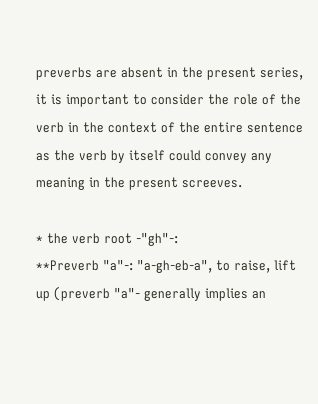preverbs are absent in the present series, it is important to consider the role of the verb in the context of the entire sentence as the verb by itself could convey any meaning in the present screeves.

* the verb root -"gh"-:
**Preverb "a"-: "a-gh-eb-a", to raise, lift up (preverb "a"- generally implies an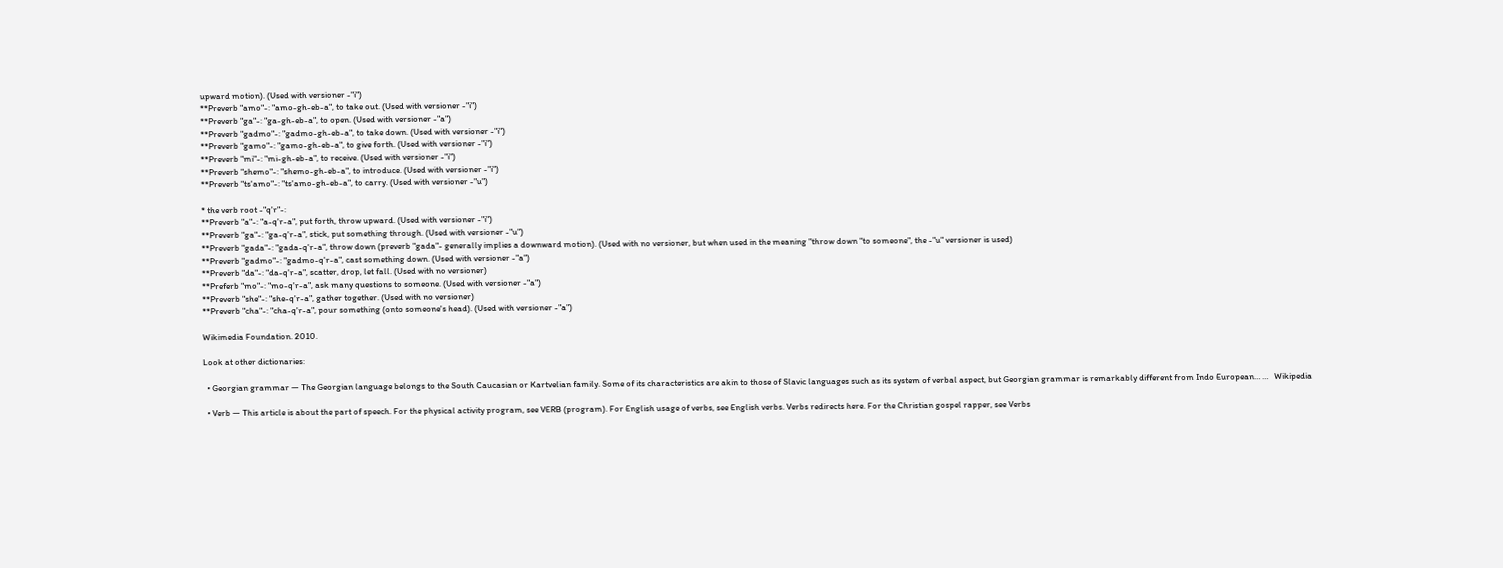upward motion). (Used with versioner -"i")
**Preverb "amo"-: "amo-gh-eb-a", to take out. (Used with versioner -"i")
**Preverb "ga"-: "ga-gh-eb-a", to open. (Used with versioner -"a")
**Preverb "gadmo"-: "gadmo-gh-eb-a", to take down. (Used with versioner -"i")
**Preverb "gamo"-: "gamo-gh-eb-a", to give forth. (Used with versioner -"i")
**Preverb "mi"-: "mi-gh-eb-a", to receive. (Used with versioner -"i")
**Preverb "shemo"-: "shemo-gh-eb-a", to introduce. (Used with versioner -"i")
**Preverb "ts'amo"-: "ts'amo-gh-eb-a", to carry. (Used with versioner -"u")

* the verb root -"q'r"-:
**Preverb "a"-: "a-q'r-a", put forth, throw upward. (Used with versioner -"i")
**Preverb "ga"-: "ga-q'r-a", stick, put something through. (Used with versioner -"u")
**Preverb "gada"-: "gada-q'r-a", throw down (preverb "gada"- generally implies a downward motion). (Used with no versioner, but when used in the meaning "throw down "to someone", the -"u" versioner is used)
**Preverb "gadmo"-: "gadmo-q'r-a", cast something down. (Used with versioner -"a")
**Preverb "da"-: "da-q'r-a", scatter, drop, let fall. (Used with no versioner)
**Preferb "mo"-: "mo-q'r-a", ask many questions to someone. (Used with versioner -"a")
**Preverb "she"-: "she-q'r-a", gather together. (Used with no versioner)
**Preverb "cha"-: "cha-q'r-a", pour something (onto someone's head). (Used with versioner -"a")

Wikimedia Foundation. 2010.

Look at other dictionaries:

  • Georgian grammar — The Georgian language belongs to the South Caucasian or Kartvelian family. Some of its characteristics are akin to those of Slavic languages such as its system of verbal aspect, but Georgian grammar is remarkably different from Indo European… …   Wikipedia

  • Verb — This article is about the part of speech. For the physical activity program, see VERB (program). For English usage of verbs, see English verbs. Verbs redirects here. For the Christian gospel rapper, see Verbs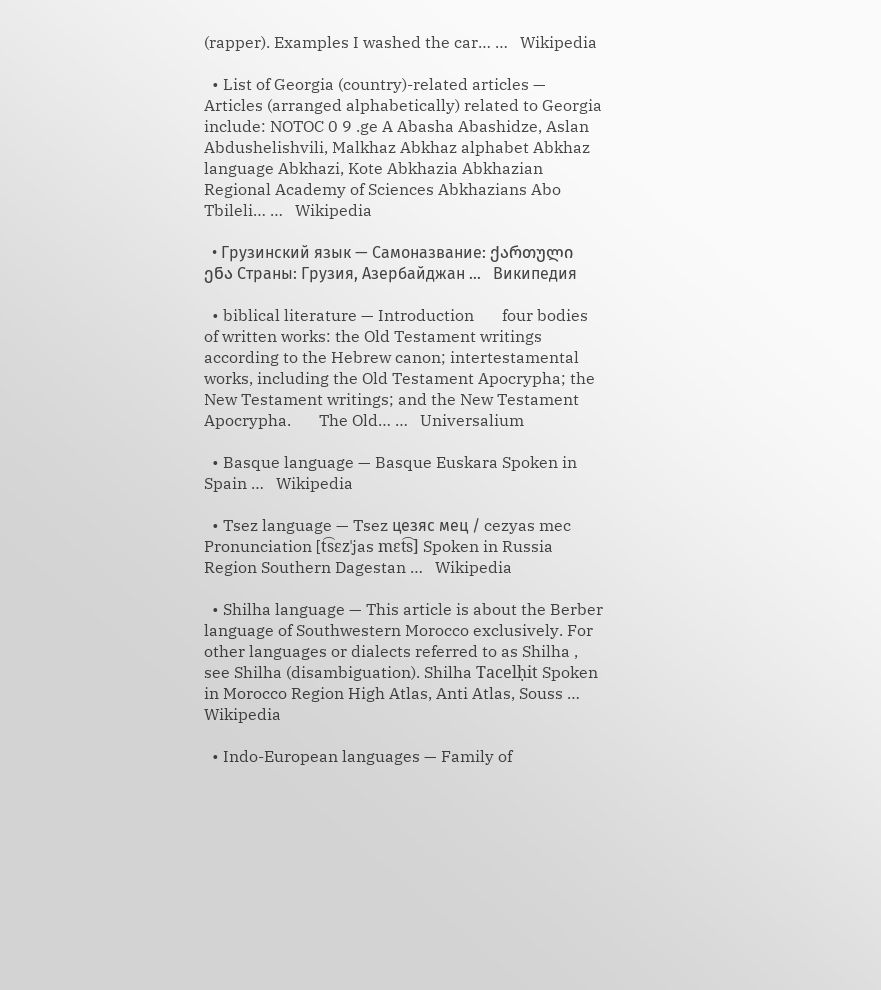(rapper). Examples I washed the car… …   Wikipedia

  • List of Georgia (country)-related articles — Articles (arranged alphabetically) related to Georgia include: NOTOC 0 9 .ge A Abasha Abashidze, Aslan Abdushelishvili, Malkhaz Abkhaz alphabet Abkhaz language Abkhazi, Kote Abkhazia Abkhazian Regional Academy of Sciences Abkhazians Abo Tbileli… …   Wikipedia

  • Грузинский язык — Самоназвание: ქართული ენა Страны: Грузия, Азербайджан …   Википедия

  • biblical literature — Introduction       four bodies of written works: the Old Testament writings according to the Hebrew canon; intertestamental works, including the Old Testament Apocrypha; the New Testament writings; and the New Testament Apocrypha.       The Old… …   Universalium

  • Basque language — Basque Euskara Spoken in  Spain …   Wikipedia

  • Tsez language — Tsez цезяс мец / cezyas mec Pronunciation [t͡sɛzˈjas mɛt͡s] Spoken in Russia Region Southern Dagestan …   Wikipedia

  • Shilha language — This article is about the Berber language of Southwestern Morocco exclusively. For other languages or dialects referred to as Shilha , see Shilha (disambiguation). Shilha Tacelḥit Spoken in Morocco Region High Atlas, Anti Atlas, Souss …   Wikipedia

  • Indo-European languages — Family of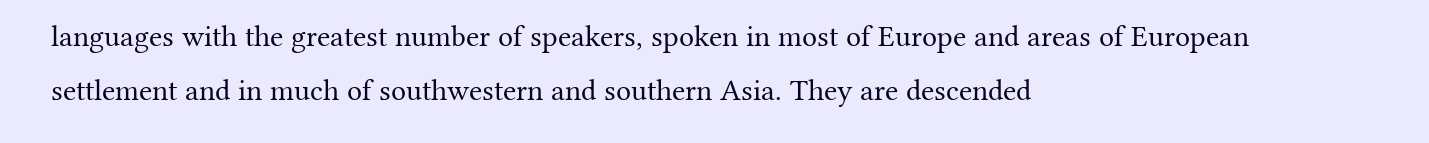languages with the greatest number of speakers, spoken in most of Europe and areas of European settlement and in much of southwestern and southern Asia. They are descended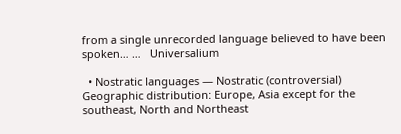from a single unrecorded language believed to have been spoken… …   Universalium

  • Nostratic languages — Nostratic (controversial) Geographic distribution: Europe, Asia except for the southeast, North and Northeast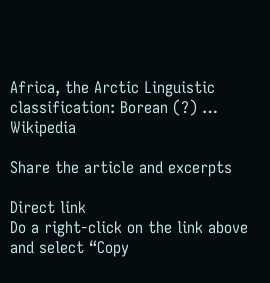Africa, the Arctic Linguistic classification: Borean (?) …   Wikipedia

Share the article and excerpts

Direct link
Do a right-click on the link above
and select “Copy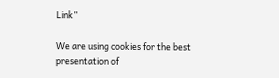Link”

We are using cookies for the best presentation of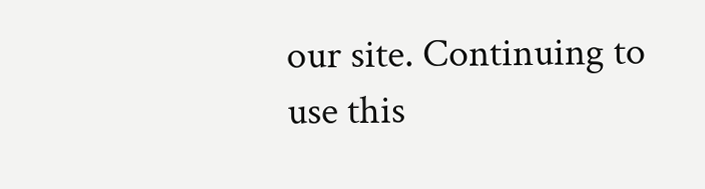our site. Continuing to use this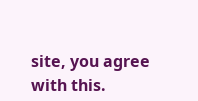site, you agree with this.